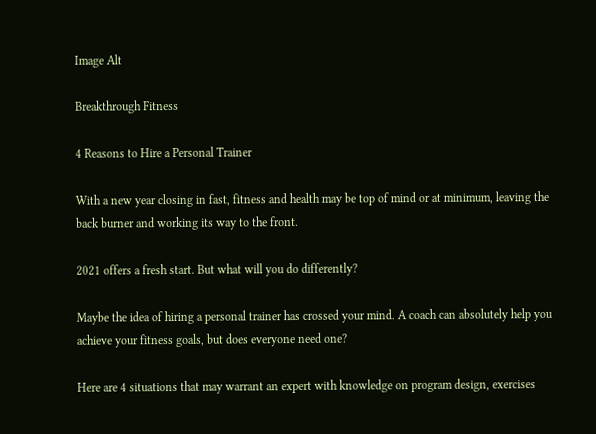Image Alt

Breakthrough Fitness

4 Reasons to Hire a Personal Trainer

With a new year closing in fast, fitness and health may be top of mind or at minimum, leaving the back burner and working its way to the front.

2021 offers a fresh start. But what will you do differently?

Maybe the idea of hiring a personal trainer has crossed your mind. A coach can absolutely help you achieve your fitness goals, but does everyone need one?

Here are 4 situations that may warrant an expert with knowledge on program design, exercises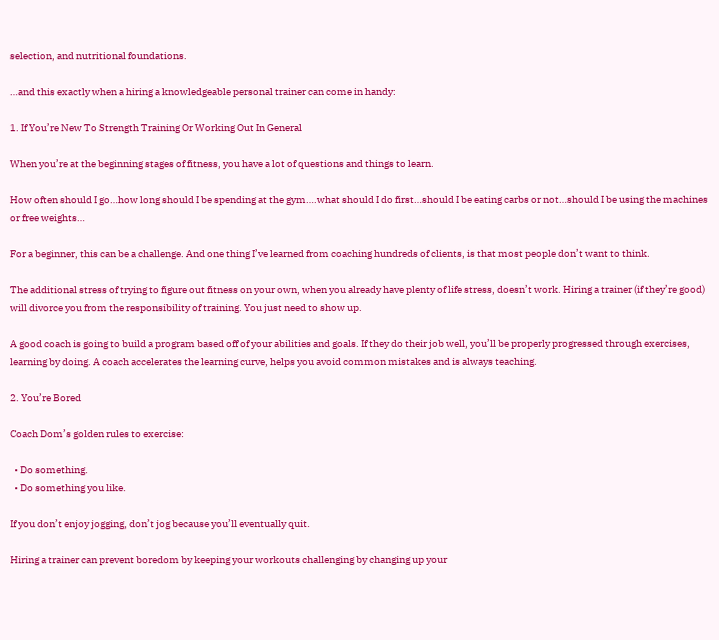selection, and nutritional foundations.

…and this exactly when a hiring a knowledgeable personal trainer can come in handy:

1. If You’re New To Strength Training Or Working Out In General

When you’re at the beginning stages of fitness, you have a lot of questions and things to learn.

How often should I go…how long should I be spending at the gym….what should I do first…should I be eating carbs or not…should I be using the machines or free weights…

For a beginner, this can be a challenge. And one thing I’ve learned from coaching hundreds of clients, is that most people don’t want to think.

The additional stress of trying to figure out fitness on your own, when you already have plenty of life stress, doesn’t work. Hiring a trainer (if they’re good) will divorce you from the responsibility of training. You just need to show up.

A good coach is going to build a program based off of your abilities and goals. If they do their job well, you’ll be properly progressed through exercises, learning by doing. A coach accelerates the learning curve, helps you avoid common mistakes and is always teaching.

2. You’re Bored

Coach Dom’s golden rules to exercise:

  • Do something.
  • Do something you like.

If you don’t enjoy jogging, don’t jog because you’ll eventually quit.

Hiring a trainer can prevent boredom by keeping your workouts challenging by changing up your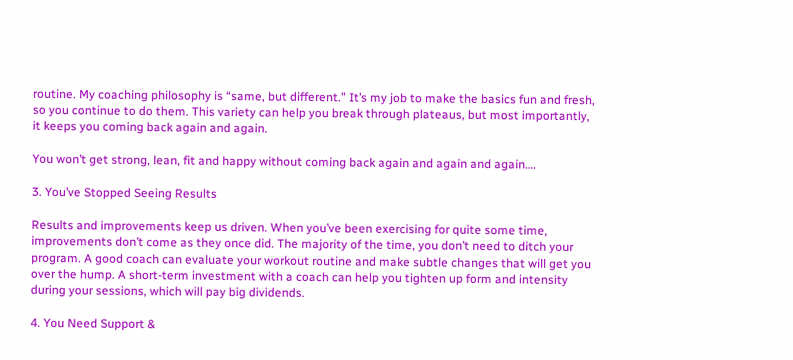routine. My coaching philosophy is “same, but different.” It’s my job to make the basics fun and fresh, so you continue to do them. This variety can help you break through plateaus, but most importantly, it keeps you coming back again and again.

You won’t get strong, lean, fit and happy without coming back again and again and again….

3. You’ve Stopped Seeing Results

Results and improvements keep us driven. When you’ve been exercising for quite some time, improvements don’t come as they once did. The majority of the time, you don’t need to ditch your program. A good coach can evaluate your workout routine and make subtle changes that will get you over the hump. A short-term investment with a coach can help you tighten up form and intensity during your sessions, which will pay big dividends.

4. You Need Support &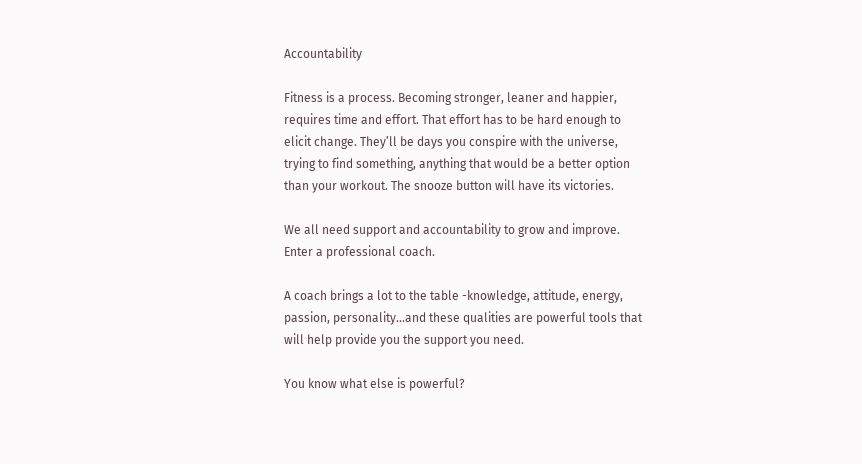Accountability

Fitness is a process. Becoming stronger, leaner and happier, requires time and effort. That effort has to be hard enough to elicit change. They’ll be days you conspire with the universe, trying to find something, anything that would be a better option than your workout. The snooze button will have its victories.

We all need support and accountability to grow and improve. Enter a professional coach.

A coach brings a lot to the table -knowledge, attitude, energy, passion, personality…and these qualities are powerful tools that will help provide you the support you need.

You know what else is powerful?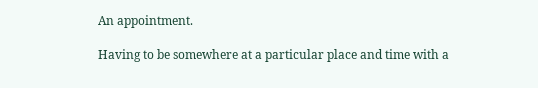An appointment.

Having to be somewhere at a particular place and time with a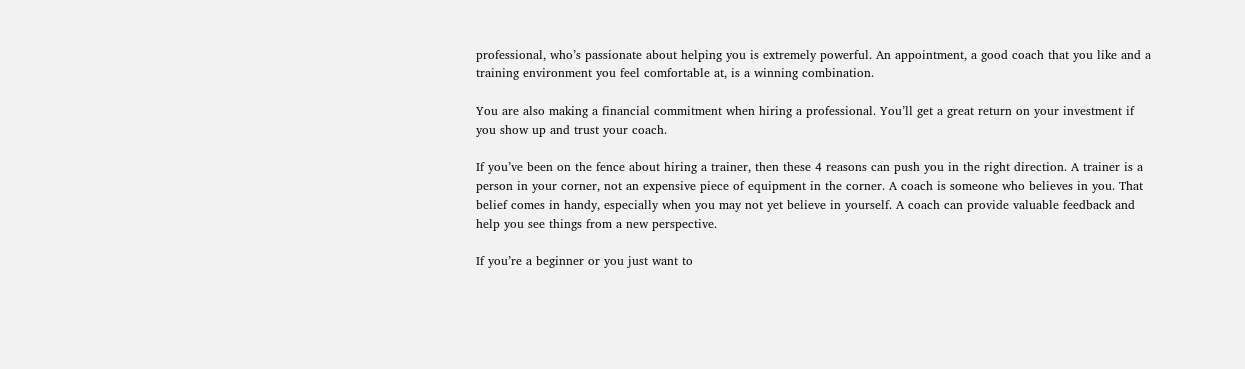professional, who’s passionate about helping you is extremely powerful. An appointment, a good coach that you like and a training environment you feel comfortable at, is a winning combination.

You are also making a financial commitment when hiring a professional. You’ll get a great return on your investment if you show up and trust your coach.

If you’ve been on the fence about hiring a trainer, then these 4 reasons can push you in the right direction. A trainer is a person in your corner, not an expensive piece of equipment in the corner. A coach is someone who believes in you. That belief comes in handy, especially when you may not yet believe in yourself. A coach can provide valuable feedback and help you see things from a new perspective.

If you’re a beginner or you just want to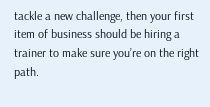tackle a new challenge, then your first item of business should be hiring a trainer to make sure you’re on the right path.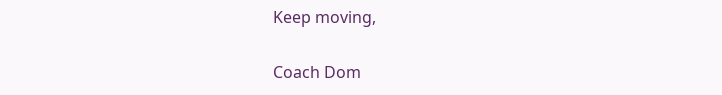Keep moving,

Coach Dom